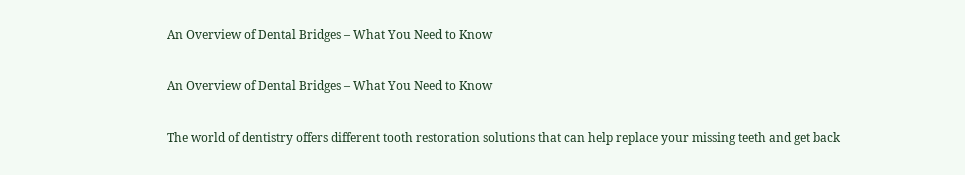An Overview of Dental Bridges – What You Need to Know

An Overview of Dental Bridges – What You Need to Know

The world of dentistry offers different tooth restoration solutions that can help replace your missing teeth and get back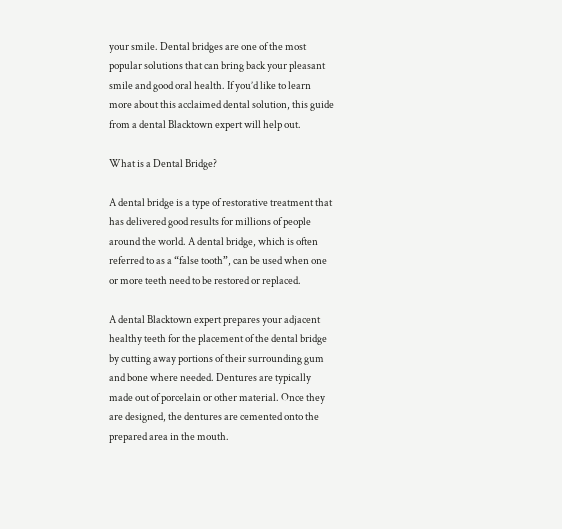your smile. Dental bridges are one of the most popular solutions that can bring back your pleasant smile and good oral health. If you’d like to learn more about this acclaimed dental solution, this guide from a dental Blacktown expert will help out.

What is a Dental Bridge?

A dental bridge is a type of restorative treatment that has delivered good results for millions of people around the world. A dental bridge, which is often referred to as a “false tooth”, can be used when one or more teeth need to be restored or replaced.

A dental Blacktown expert prepares your adjacent healthy teeth for the placement of the dental bridge by cutting away portions of their surrounding gum and bone where needed. Dentures are typically made out of porcelain or other material. Once they are designed, the dentures are cemented onto the prepared area in the mouth.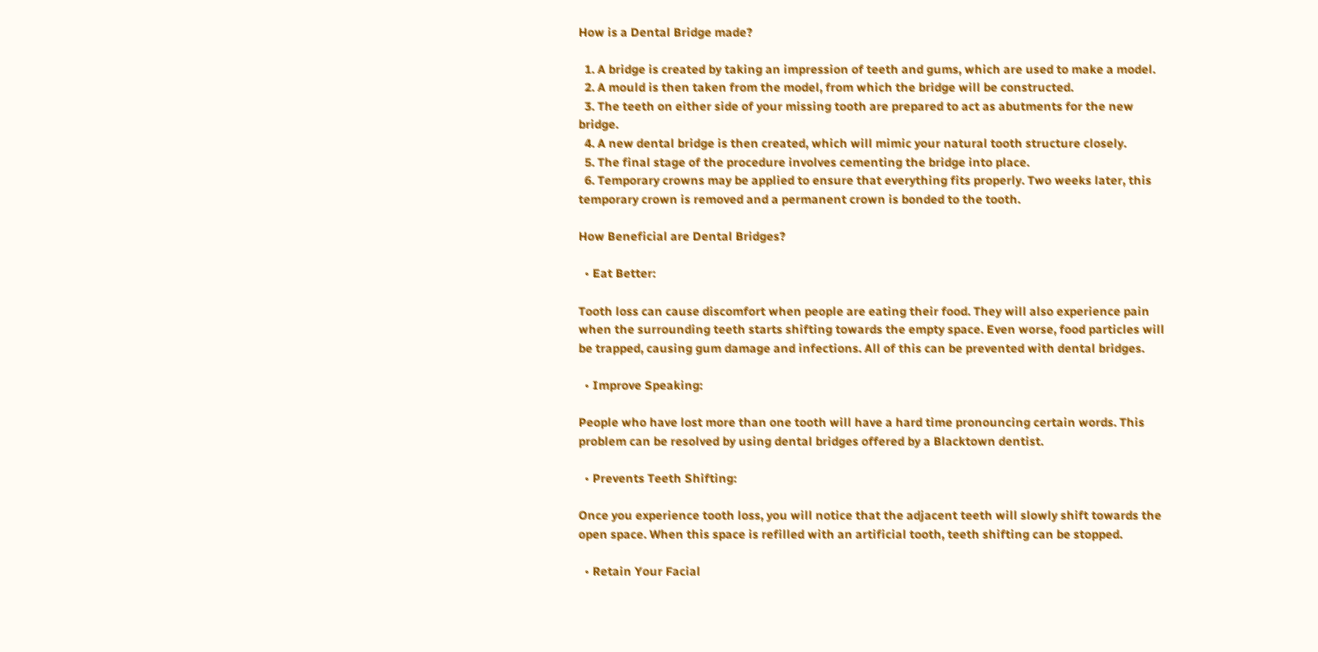How is a Dental Bridge made?

  1. A bridge is created by taking an impression of teeth and gums, which are used to make a model.
  2. A mould is then taken from the model, from which the bridge will be constructed.
  3. The teeth on either side of your missing tooth are prepared to act as abutments for the new bridge.
  4. A new dental bridge is then created, which will mimic your natural tooth structure closely.
  5. The final stage of the procedure involves cementing the bridge into place.
  6. Temporary crowns may be applied to ensure that everything fits properly. Two weeks later, this temporary crown is removed and a permanent crown is bonded to the tooth.

How Beneficial are Dental Bridges?

  • Eat Better:

Tooth loss can cause discomfort when people are eating their food. They will also experience pain when the surrounding teeth starts shifting towards the empty space. Even worse, food particles will be trapped, causing gum damage and infections. All of this can be prevented with dental bridges.

  • Improve Speaking:

People who have lost more than one tooth will have a hard time pronouncing certain words. This problem can be resolved by using dental bridges offered by a Blacktown dentist.

  • Prevents Teeth Shifting:

Once you experience tooth loss, you will notice that the adjacent teeth will slowly shift towards the open space. When this space is refilled with an artificial tooth, teeth shifting can be stopped.

  • Retain Your Facial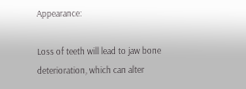Appearance:

Loss of teeth will lead to jaw bone deterioration, which can alter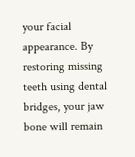your facial appearance. By restoring missing teeth using dental bridges, your jaw bone will remain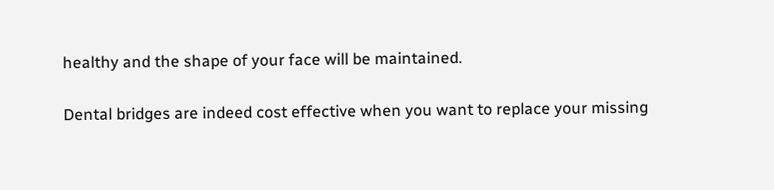healthy and the shape of your face will be maintained.

Dental bridges are indeed cost effective when you want to replace your missing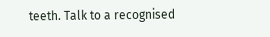teeth. Talk to a recognised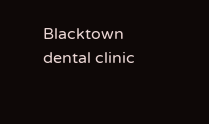Blacktown dental clinic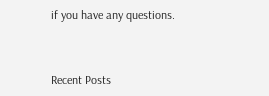if you have any questions.



Recent Posts